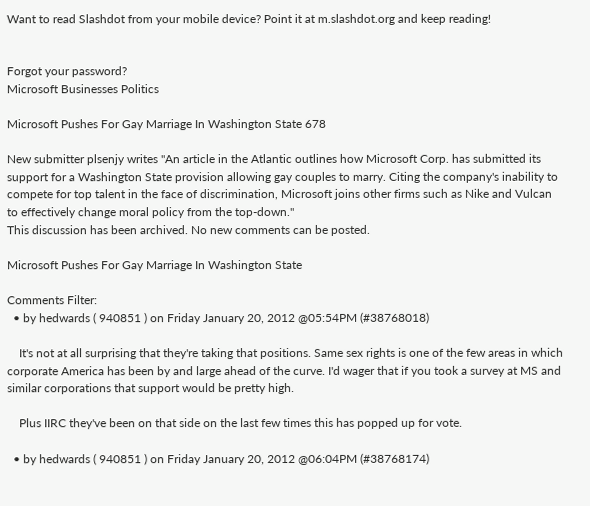Want to read Slashdot from your mobile device? Point it at m.slashdot.org and keep reading!


Forgot your password?
Microsoft Businesses Politics

Microsoft Pushes For Gay Marriage In Washington State 678

New submitter plsenjy writes "An article in the Atlantic outlines how Microsoft Corp. has submitted its support for a Washington State provision allowing gay couples to marry. Citing the company's inability to compete for top talent in the face of discrimination, Microsoft joins other firms such as Nike and Vulcan to effectively change moral policy from the top-down."
This discussion has been archived. No new comments can be posted.

Microsoft Pushes For Gay Marriage In Washington State

Comments Filter:
  • by hedwards ( 940851 ) on Friday January 20, 2012 @05:54PM (#38768018)

    It's not at all surprising that they're taking that positions. Same sex rights is one of the few areas in which corporate America has been by and large ahead of the curve. I'd wager that if you took a survey at MS and similar corporations that support would be pretty high.

    Plus IIRC they've been on that side on the last few times this has popped up for vote.

  • by hedwards ( 940851 ) on Friday January 20, 2012 @06:04PM (#38768174)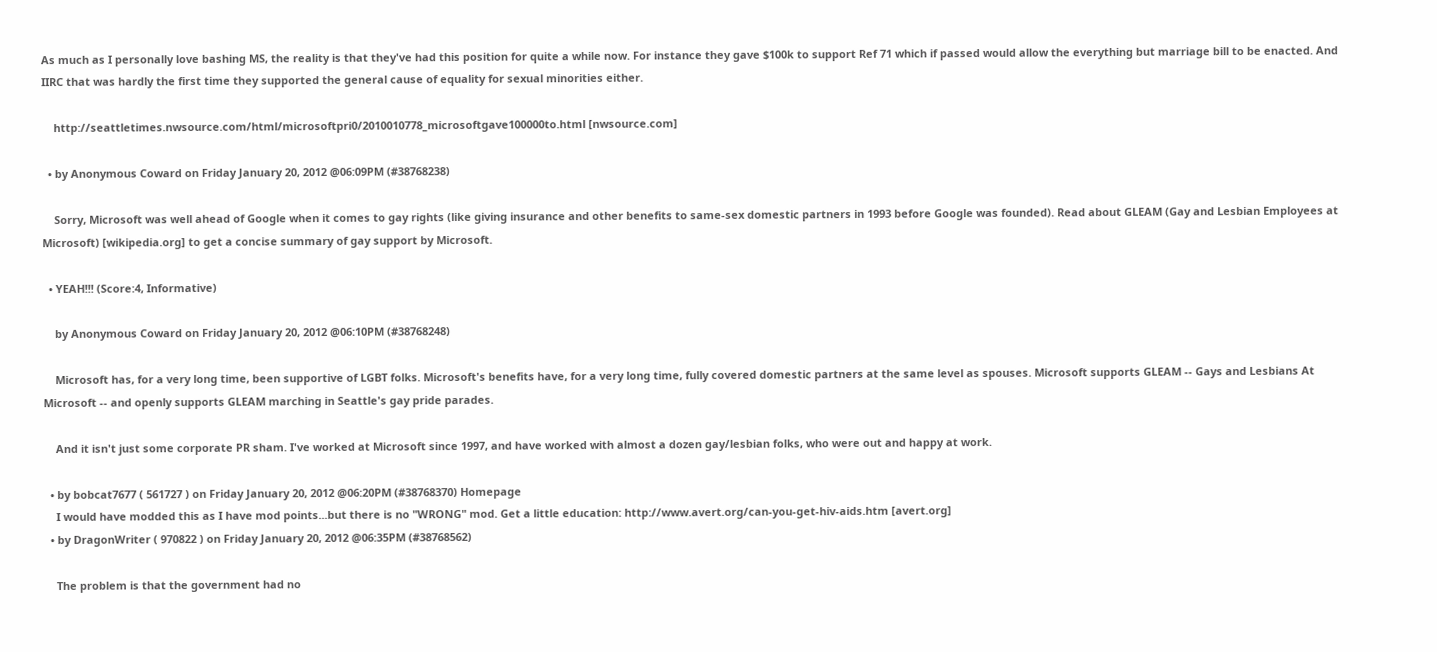As much as I personally love bashing MS, the reality is that they've had this position for quite a while now. For instance they gave $100k to support Ref 71 which if passed would allow the everything but marriage bill to be enacted. And IIRC that was hardly the first time they supported the general cause of equality for sexual minorities either.

    http://seattletimes.nwsource.com/html/microsoftpri0/2010010778_microsoftgave100000to.html [nwsource.com]

  • by Anonymous Coward on Friday January 20, 2012 @06:09PM (#38768238)

    Sorry, Microsoft was well ahead of Google when it comes to gay rights (like giving insurance and other benefits to same-sex domestic partners in 1993 before Google was founded). Read about GLEAM (Gay and Lesbian Employees at Microsoft) [wikipedia.org] to get a concise summary of gay support by Microsoft.

  • YEAH!!! (Score:4, Informative)

    by Anonymous Coward on Friday January 20, 2012 @06:10PM (#38768248)

    Microsoft has, for a very long time, been supportive of LGBT folks. Microsoft's benefits have, for a very long time, fully covered domestic partners at the same level as spouses. Microsoft supports GLEAM -- Gays and Lesbians At Microsoft -- and openly supports GLEAM marching in Seattle's gay pride parades.

    And it isn't just some corporate PR sham. I've worked at Microsoft since 1997, and have worked with almost a dozen gay/lesbian folks, who were out and happy at work.

  • by bobcat7677 ( 561727 ) on Friday January 20, 2012 @06:20PM (#38768370) Homepage
    I would have modded this as I have mod points...but there is no "WRONG" mod. Get a little education: http://www.avert.org/can-you-get-hiv-aids.htm [avert.org]
  • by DragonWriter ( 970822 ) on Friday January 20, 2012 @06:35PM (#38768562)

    The problem is that the government had no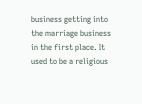business getting into the marriage business in the first place. It used to be a religious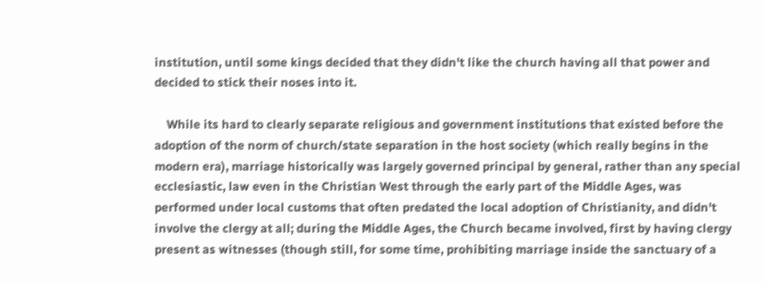institution, until some kings decided that they didn't like the church having all that power and decided to stick their noses into it.

    While its hard to clearly separate religious and government institutions that existed before the adoption of the norm of church/state separation in the host society (which really begins in the modern era), marriage historically was largely governed principal by general, rather than any special ecclesiastic, law even in the Christian West through the early part of the Middle Ages, was performed under local customs that often predated the local adoption of Christianity, and didn't involve the clergy at all; during the Middle Ages, the Church became involved, first by having clergy present as witnesses (though still, for some time, prohibiting marriage inside the sanctuary of a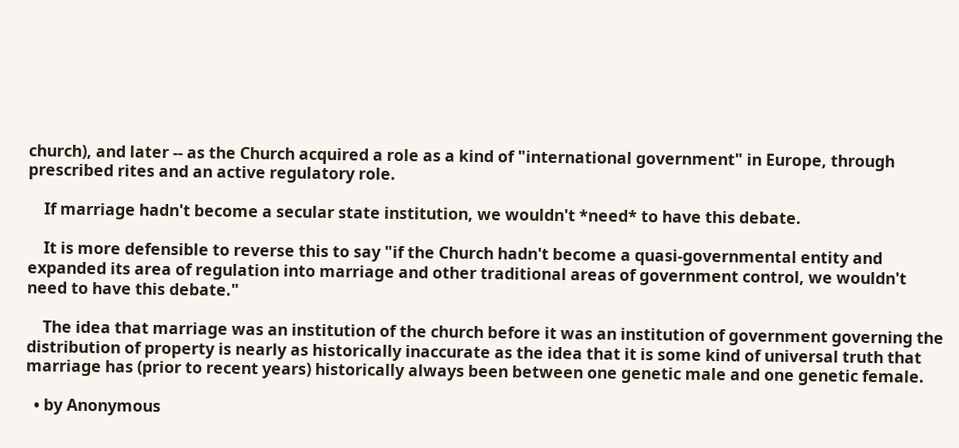church), and later -- as the Church acquired a role as a kind of "international government" in Europe, through prescribed rites and an active regulatory role.

    If marriage hadn't become a secular state institution, we wouldn't *need* to have this debate.

    It is more defensible to reverse this to say "if the Church hadn't become a quasi-governmental entity and expanded its area of regulation into marriage and other traditional areas of government control, we wouldn't need to have this debate."

    The idea that marriage was an institution of the church before it was an institution of government governing the distribution of property is nearly as historically inaccurate as the idea that it is some kind of universal truth that marriage has (prior to recent years) historically always been between one genetic male and one genetic female.

  • by Anonymous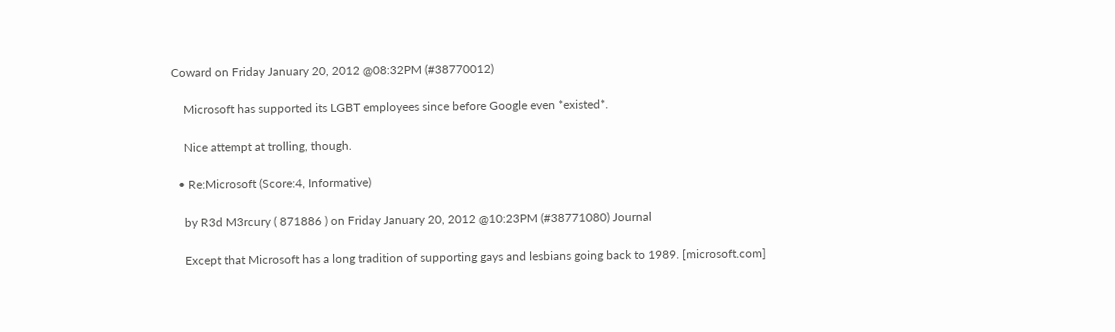Coward on Friday January 20, 2012 @08:32PM (#38770012)

    Microsoft has supported its LGBT employees since before Google even *existed*.

    Nice attempt at trolling, though.

  • Re:Microsoft (Score:4, Informative)

    by R3d M3rcury ( 871886 ) on Friday January 20, 2012 @10:23PM (#38771080) Journal

    Except that Microsoft has a long tradition of supporting gays and lesbians going back to 1989. [microsoft.com]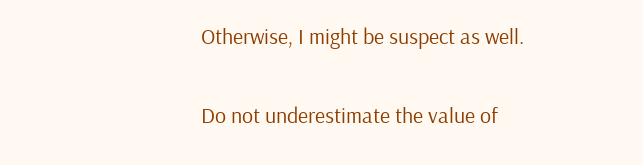Otherwise, I might be suspect as well.

Do not underestimate the value of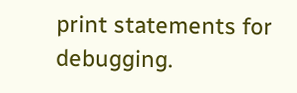print statements for debugging.